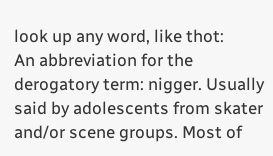look up any word, like thot:
An abbreviation for the derogatory term: nigger. Usually said by adolescents from skater and/or scene groups. Most of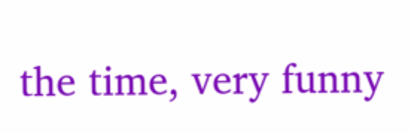the time, very funny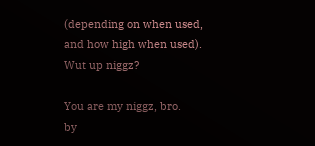(depending on when used, and how high when used).
Wut up niggz?

You are my niggz, bro.
by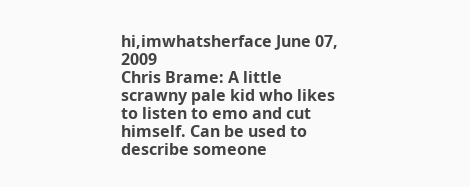hi,imwhatsherface June 07, 2009
Chris Brame: A little scrawny pale kid who likes to listen to emo and cut himself. Can be used to describe someone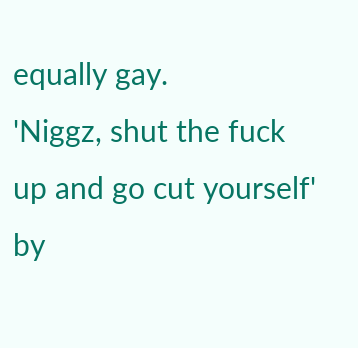equally gay.
'Niggz, shut the fuck up and go cut yourself'
by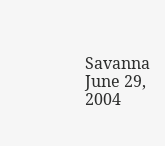Savanna June 29, 2004